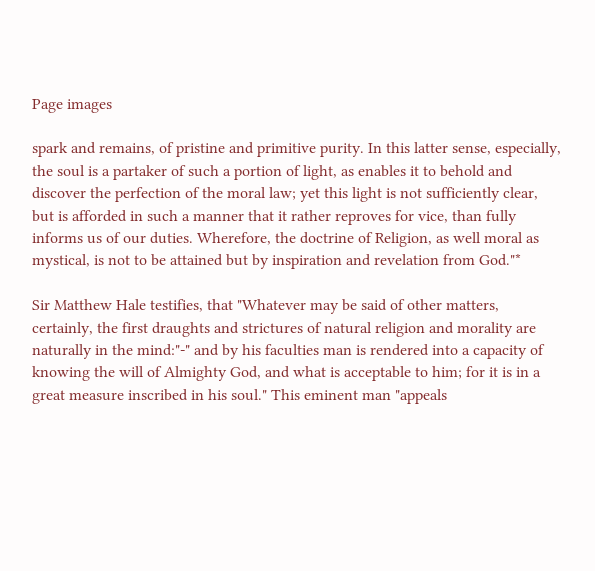Page images

spark and remains, of pristine and primitive purity. In this latter sense, especially, the soul is a partaker of such a portion of light, as enables it to behold and discover the perfection of the moral law; yet this light is not sufficiently clear, but is afforded in such a manner that it rather reproves for vice, than fully informs us of our duties. Wherefore, the doctrine of Religion, as well moral as mystical, is not to be attained but by inspiration and revelation from God."*

Sir Matthew Hale testifies, that "Whatever may be said of other matters, certainly, the first draughts and strictures of natural religion and morality are naturally in the mind:"-" and by his faculties man is rendered into a capacity of knowing the will of Almighty God, and what is acceptable to him; for it is in a great measure inscribed in his soul." This eminent man "appeals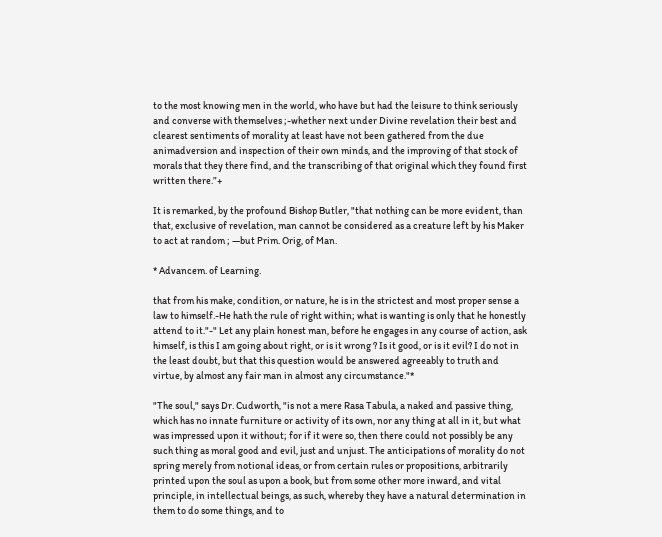to the most knowing men in the world, who have but had the leisure to think seriously and converse with themselves ;-whether next under Divine revelation their best and clearest sentiments of morality at least have not been gathered from the due animadversion and inspection of their own minds, and the improving of that stock of morals that they there find, and the transcribing of that original which they found first written there.”+

It is remarked, by the profound Bishop Butler, "that nothing can be more evident, than that, exclusive of revelation, man cannot be considered as a creature left by his Maker to act at random ; —but Prim. Orig, of Man.

* Advancem. of Learning.

that from his make, condition, or nature, he is in the strictest and most proper sense a law to himself.-He hath the rule of right within; what is wanting is only that he honestly attend to it."-" Let any plain honest man, before he engages in any course of action, ask himself, is this I am going about right, or is it wrong ? Is it good, or is it evil? I do not in the least doubt, but that this question would be answered agreeably to truth and virtue, by almost any fair man in almost any circumstance."*

"The soul," says Dr. Cudworth, "is not a mere Rasa Tabula, a naked and passive thing, which has no innate furniture or activity of its own, nor any thing at all in it, but what was impressed upon it without; for if it were so, then there could not possibly be any such thing as moral good and evil, just and unjust. The anticipations of morality do not spring merely from notional ideas, or from certain rules or propositions, arbitrarily printed upon the soul as upon a book, but from some other more inward, and vital principle, in intellectual beings, as such, whereby they have a natural determination in them to do some things, and to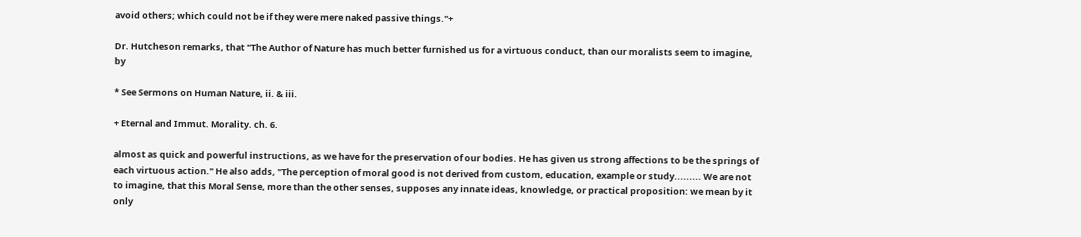avoid others; which could not be if they were mere naked passive things."+

Dr. Hutcheson remarks, that "The Author of Nature has much better furnished us for a virtuous conduct, than our moralists seem to imagine, by

* See Sermons on Human Nature, ii. & iii.

+ Eternal and Immut. Morality. ch. 6.

almost as quick and powerful instructions, as we have for the preservation of our bodies. He has given us strong affections to be the springs of each virtuous action." He also adds, "The perception of moral good is not derived from custom, education, example or study......... We are not to imagine, that this Moral Sense, more than the other senses, supposes any innate ideas, knowledge, or practical proposition: we mean by it only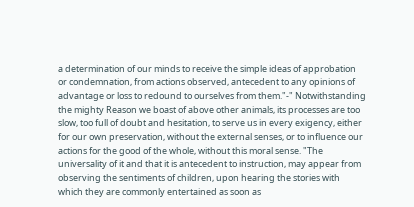a determination of our minds to receive the simple ideas of approbation or condemnation, from actions observed, antecedent to any opinions of advantage or loss to redound to ourselves from them."-" Notwithstanding the mighty Reason we boast of above other animals, its processes are too slow, too full of doubt and hesitation, to serve us in every exigency, either for our own preservation, without the external senses, or to influence our actions for the good of the whole, without this moral sense. "The universality of it and that it is antecedent to instruction, may appear from observing the sentiments of children, upon hearing the stories with which they are commonly entertained as soon as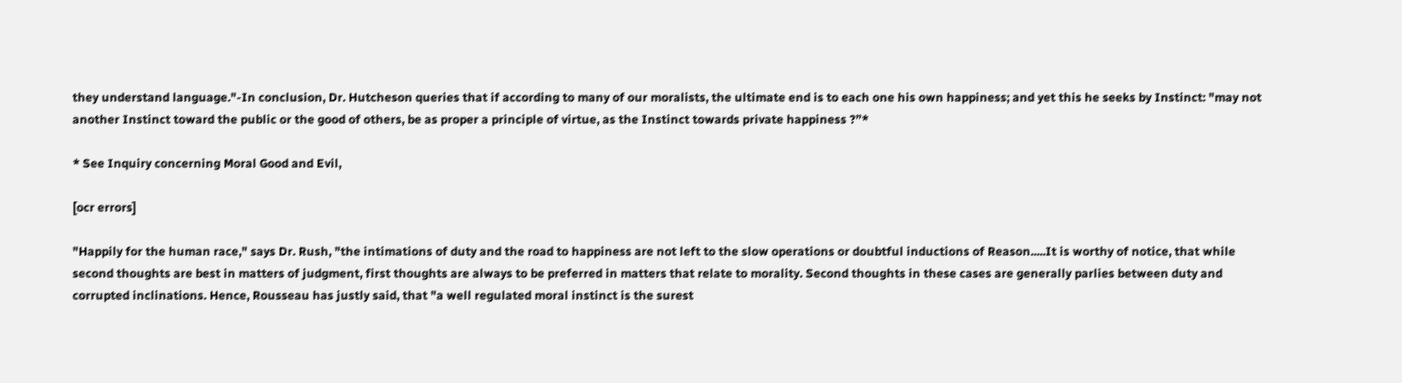they understand language."-In conclusion, Dr. Hutcheson queries that if according to many of our moralists, the ultimate end is to each one his own happiness; and yet this he seeks by Instinct: "may not another Instinct toward the public or the good of others, be as proper a principle of virtue, as the Instinct towards private happiness ?”*

* See Inquiry concerning Moral Good and Evil,

[ocr errors]

"Happily for the human race," says Dr. Rush, "the intimations of duty and the road to happiness are not left to the slow operations or doubtful inductions of Reason.....It is worthy of notice, that while second thoughts are best in matters of judgment, first thoughts are always to be preferred in matters that relate to morality. Second thoughts in these cases are generally parlies between duty and corrupted inclinations. Hence, Rousseau has justly said, that "a well regulated moral instinct is the surest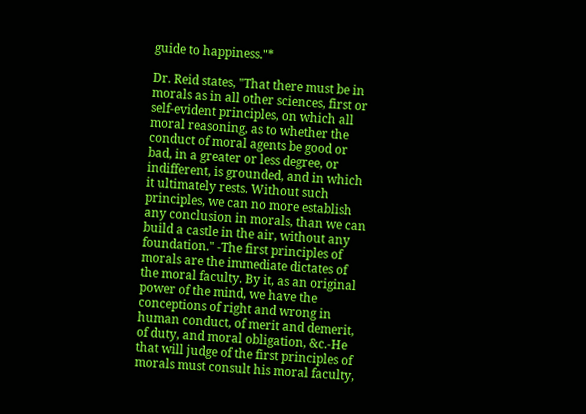guide to happiness."*

Dr. Reid states, "That there must be in morals as in all other sciences, first or self-evident principles, on which all moral reasoning, as to whether the conduct of moral agents be good or bad, in a greater or less degree, or indifferent, is grounded, and in which it ultimately rests. Without such principles, we can no more establish any conclusion in morals, than we can build a castle in the air, without any foundation." -The first principles of morals are the immediate dictates of the moral faculty. By it, as an original power of the mind, we have the conceptions of right and wrong in human conduct, of merit and demerit, of duty, and moral obligation, &c.-He that will judge of the first principles of morals must consult his moral faculty,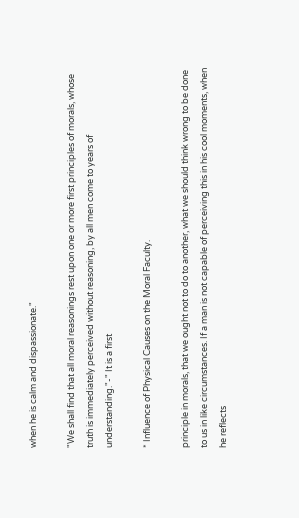when he is calm and dispassionate."

"We shall find that all moral reasonings rest upon one or more first principles of morals, whose truth is immediately perceived without reasoning, by all men come to years of understanding."-" It is a first

* Influence of Physical Causes on the Moral Faculty.

principle in morals, that we ought not to do to another, what we should think wrong to be done to us in like circumstances. If a man is not capable of perceiving this in his cool moments, when he reflects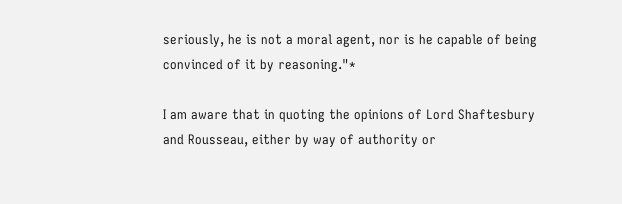seriously, he is not a moral agent, nor is he capable of being convinced of it by reasoning."*

I am aware that in quoting the opinions of Lord Shaftesbury and Rousseau, either by way of authority or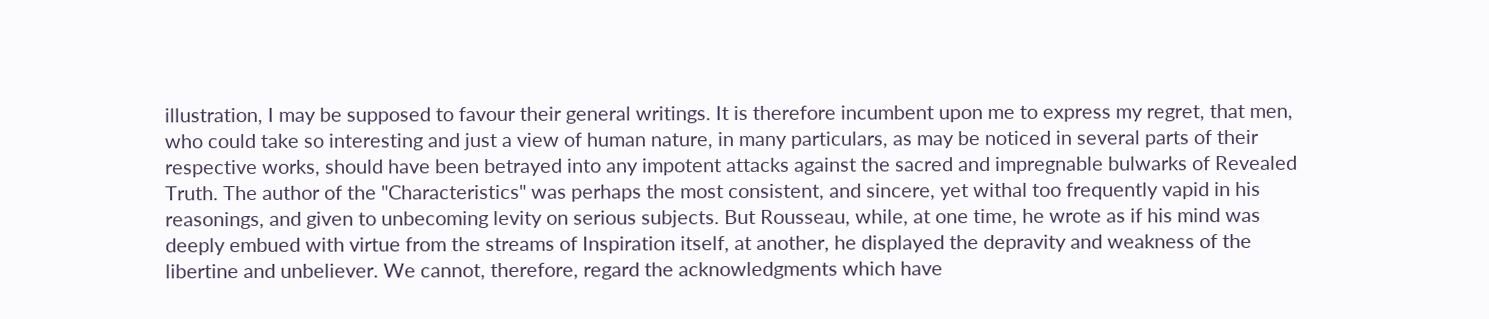illustration, I may be supposed to favour their general writings. It is therefore incumbent upon me to express my regret, that men, who could take so interesting and just a view of human nature, in many particulars, as may be noticed in several parts of their respective works, should have been betrayed into any impotent attacks against the sacred and impregnable bulwarks of Revealed Truth. The author of the "Characteristics" was perhaps the most consistent, and sincere, yet withal too frequently vapid in his reasonings, and given to unbecoming levity on serious subjects. But Rousseau, while, at one time, he wrote as if his mind was deeply embued with virtue from the streams of Inspiration itself, at another, he displayed the depravity and weakness of the libertine and unbeliever. We cannot, therefore, regard the acknowledgments which have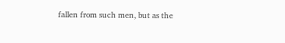fallen from such men, but as the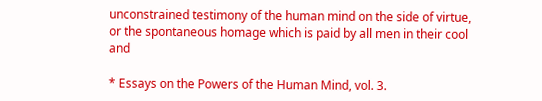unconstrained testimony of the human mind on the side of virtue, or the spontaneous homage which is paid by all men in their cool and

* Essays on the Powers of the Human Mind, vol. 3.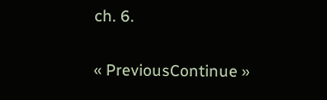ch. 6.

« PreviousContinue »